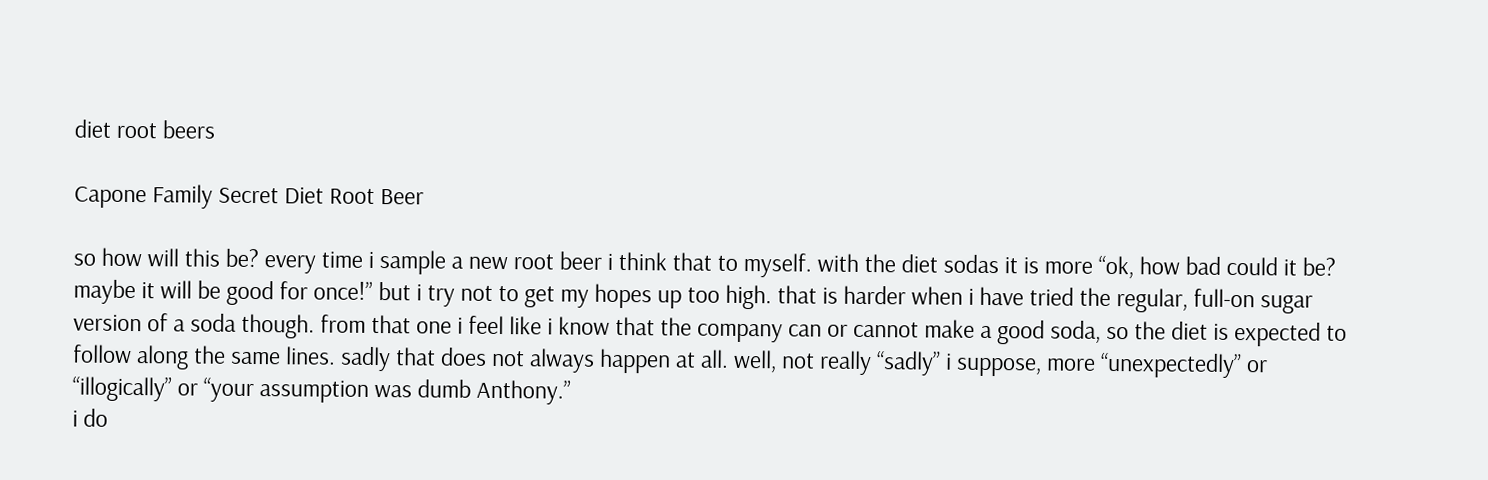diet root beers

Capone Family Secret Diet Root Beer

so how will this be? every time i sample a new root beer i think that to myself. with the diet sodas it is more “ok, how bad could it be? maybe it will be good for once!” but i try not to get my hopes up too high. that is harder when i have tried the regular, full-on sugar version of a soda though. from that one i feel like i know that the company can or cannot make a good soda, so the diet is expected to follow along the same lines. sadly that does not always happen at all. well, not really “sadly” i suppose, more “unexpectedly” or “illogically” or “your assumption was dumb Anthony.”
i do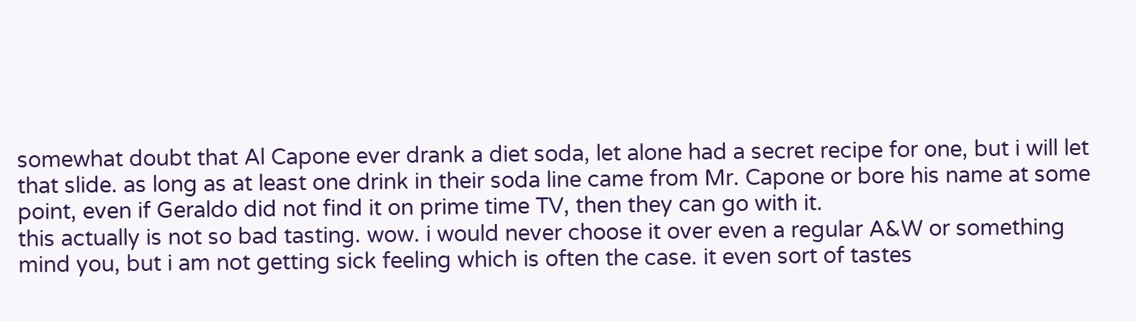somewhat doubt that Al Capone ever drank a diet soda, let alone had a secret recipe for one, but i will let that slide. as long as at least one drink in their soda line came from Mr. Capone or bore his name at some point, even if Geraldo did not find it on prime time TV, then they can go with it.
this actually is not so bad tasting. wow. i would never choose it over even a regular A&W or something mind you, but i am not getting sick feeling which is often the case. it even sort of tastes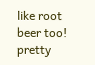like root beer too! pretty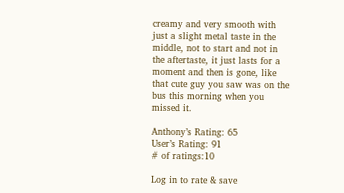creamy and very smooth with just a slight metal taste in the middle, not to start and not in the aftertaste, it just lasts for a moment and then is gone, like that cute guy you saw was on the bus this morning when you missed it.

Anthony’s Rating: 65
User’s Rating: 91
# of ratings:10

Log in to rate & save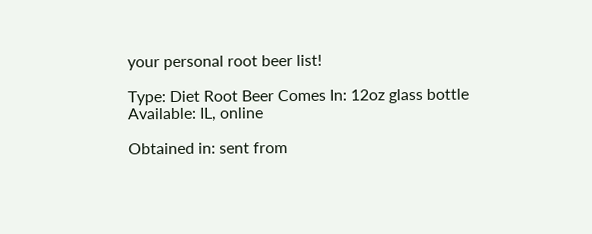your personal root beer list!

Type: Diet Root Beer Comes In: 12oz glass bottle
Available: IL, online

Obtained in: sent from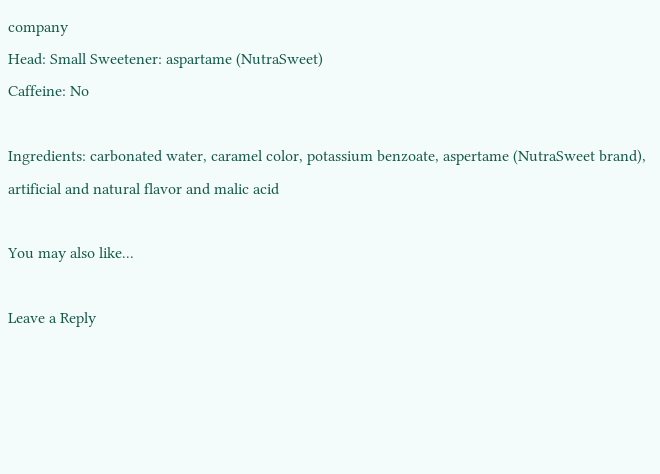company
Head: Small Sweetener: aspartame (NutraSweet)
Caffeine: No

Ingredients: carbonated water, caramel color, potassium benzoate, aspertame (NutraSweet brand), artificial and natural flavor and malic acid

You may also like...

Leave a Reply